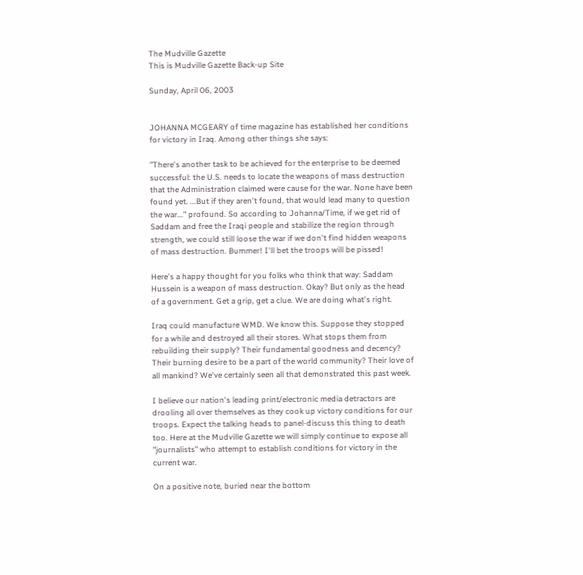The Mudville Gazette
This is Mudville Gazette Back-up Site

Sunday, April 06, 2003


JOHANNA MCGEARY of time magazine has established her conditions for victory in Iraq. Among other things she says:

"There's another task to be achieved for the enterprise to be deemed successful: the U.S. needs to locate the weapons of mass destruction that the Administration claimed were cause for the war. None have been found yet. ...But if they aren't found, that would lead many to question the war..." profound. So according to Johanna/Time, if we get rid of Saddam and free the Iraqi people and stabilize the region through strength, we could still loose the war if we don't find hidden weapons of mass destruction. Bummer! I'll bet the troops will be pissed!

Here's a happy thought for you folks who think that way: Saddam Hussein is a weapon of mass destruction. Okay? But only as the head of a government. Get a grip, get a clue. We are doing what's right.

Iraq could manufacture WMD. We know this. Suppose they stopped for a while and destroyed all their stores. What stops them from rebuilding their supply? Their fundamental goodness and decency? Their burning desire to be a part of the world community? Their love of all mankind? We've certainly seen all that demonstrated this past week.

I believe our nation's leading print/electronic media detractors are drooling all over themselves as they cook up victory conditions for our troops. Expect the talking heads to panel-discuss this thing to death too. Here at the Mudville Gazette we will simply continue to expose all "journalists" who attempt to establish conditions for victory in the current war.

On a positive note, buried near the bottom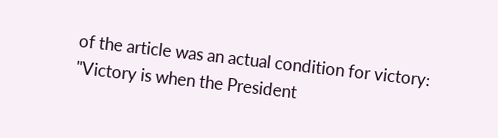of the article was an actual condition for victory:
"Victory is when the President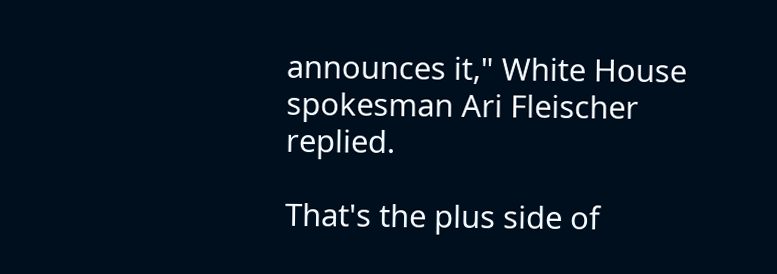announces it," White House spokesman Ari Fleischer replied.

That's the plus side of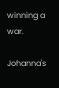winning a war.

Johanna's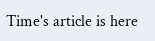Time's article is here